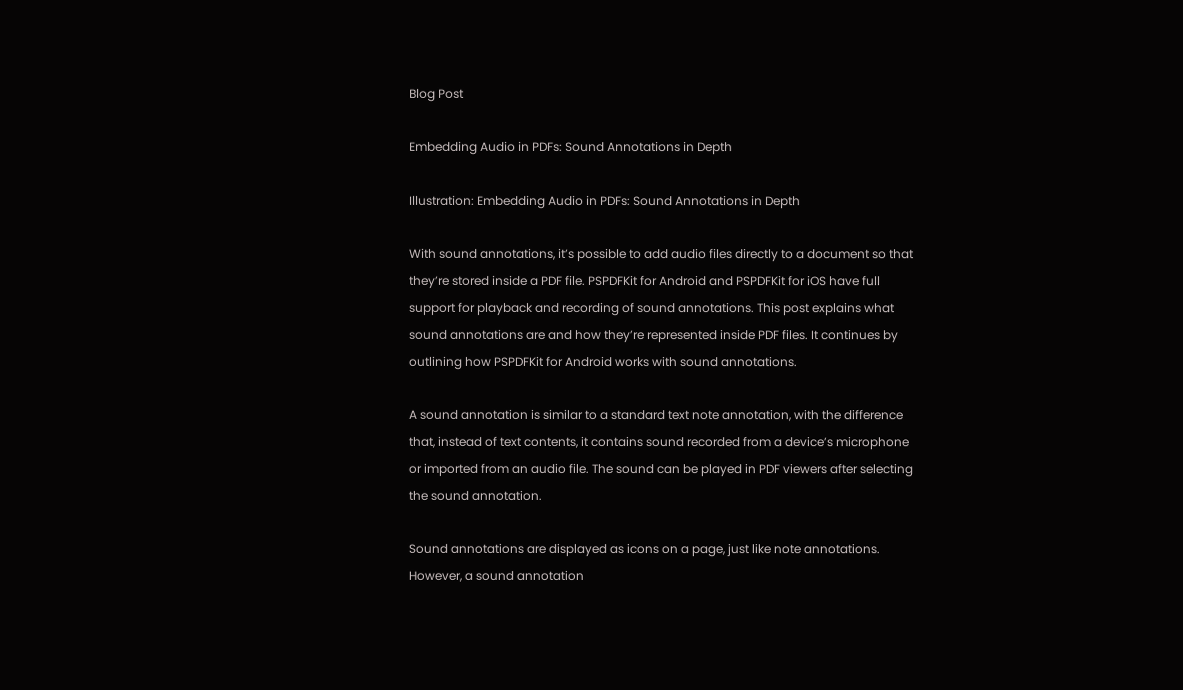Blog Post

Embedding Audio in PDFs: Sound Annotations in Depth

Illustration: Embedding Audio in PDFs: Sound Annotations in Depth

With sound annotations, it’s possible to add audio files directly to a document so that they’re stored inside a PDF file. PSPDFKit for Android and PSPDFKit for iOS have full support for playback and recording of sound annotations. This post explains what sound annotations are and how they’re represented inside PDF files. It continues by outlining how PSPDFKit for Android works with sound annotations.

A sound annotation is similar to a standard text note annotation, with the difference that, instead of text contents, it contains sound recorded from a device’s microphone or imported from an audio file. The sound can be played in PDF viewers after selecting the sound annotation.

Sound annotations are displayed as icons on a page, just like note annotations. However, a sound annotation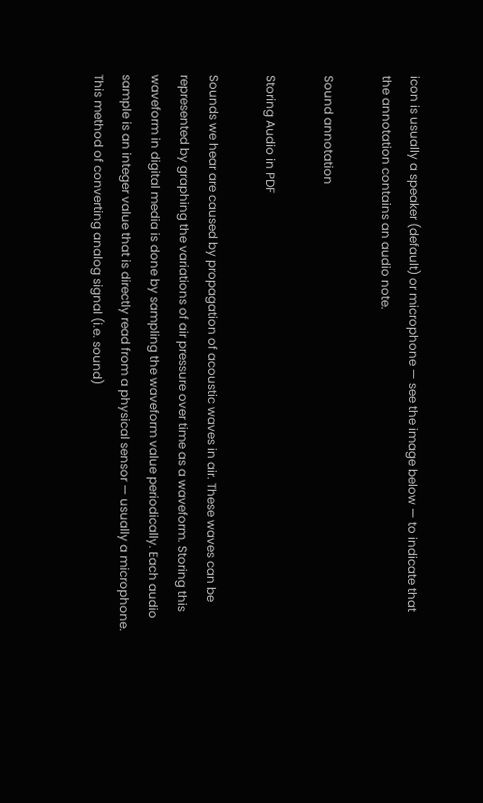icon is usually a speaker (default) or microphone — see the image below — to indicate that the annotation contains an audio note.

Sound annotation

Storing Audio in PDF

Sounds we hear are caused by propagation of acoustic waves in air. These waves can be represented by graphing the variations of air pressure over time as a waveform. Storing this waveform in digital media is done by sampling the waveform value periodically. Each audio sample is an integer value that is directly read from a physical sensor — usually a microphone. This method of converting analog signal (i.e. sound)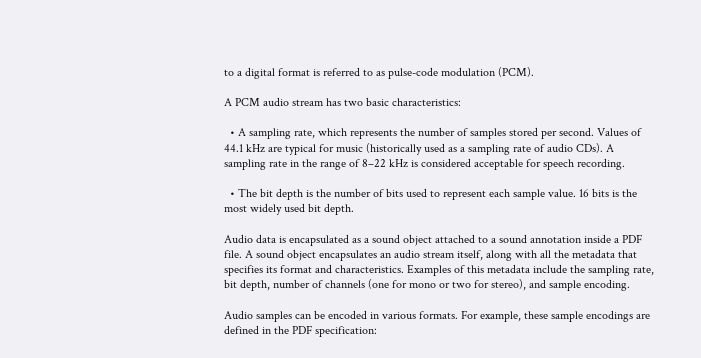to a digital format is referred to as pulse-code modulation (PCM).

A PCM audio stream has two basic characteristics:

  • A sampling rate, which represents the number of samples stored per second. Values of 44.1 kHz are typical for music (historically used as a sampling rate of audio CDs). A sampling rate in the range of 8–22 kHz is considered acceptable for speech recording.

  • The bit depth is the number of bits used to represent each sample value. 16 bits is the most widely used bit depth.

Audio data is encapsulated as a sound object attached to a sound annotation inside a PDF file. A sound object encapsulates an audio stream itself, along with all the metadata that specifies its format and characteristics. Examples of this metadata include the sampling rate, bit depth, number of channels (one for mono or two for stereo), and sample encoding.

Audio samples can be encoded in various formats. For example, these sample encodings are defined in the PDF specification: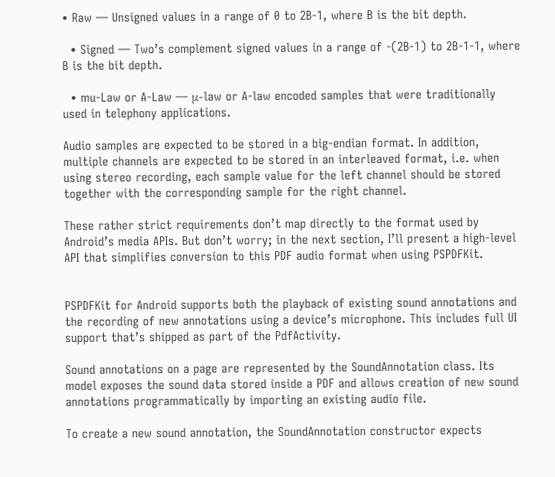• Raw — Unsigned values in a range of 0 to 2B-1, where B is the bit depth.

  • Signed — Two’s complement signed values in a range of -(2B-1) to 2B-1-1, where B is the bit depth.

  • mu-Law or A-Law — μ-law or A-law encoded samples that were traditionally used in telephony applications.

Audio samples are expected to be stored in a big-endian format. In addition, multiple channels are expected to be stored in an interleaved format, i.e. when using stereo recording, each sample value for the left channel should be stored together with the corresponding sample for the right channel.

These rather strict requirements don’t map directly to the format used by Android’s media APIs. But don’t worry; in the next section, I’ll present a high-level API that simplifies conversion to this PDF audio format when using PSPDFKit.


PSPDFKit for Android supports both the playback of existing sound annotations and the recording of new annotations using a device’s microphone. This includes full UI support that’s shipped as part of the PdfActivity.

Sound annotations on a page are represented by the SoundAnnotation class. Its model exposes the sound data stored inside a PDF and allows creation of new sound annotations programmatically by importing an existing audio file.

To create a new sound annotation, the SoundAnnotation constructor expects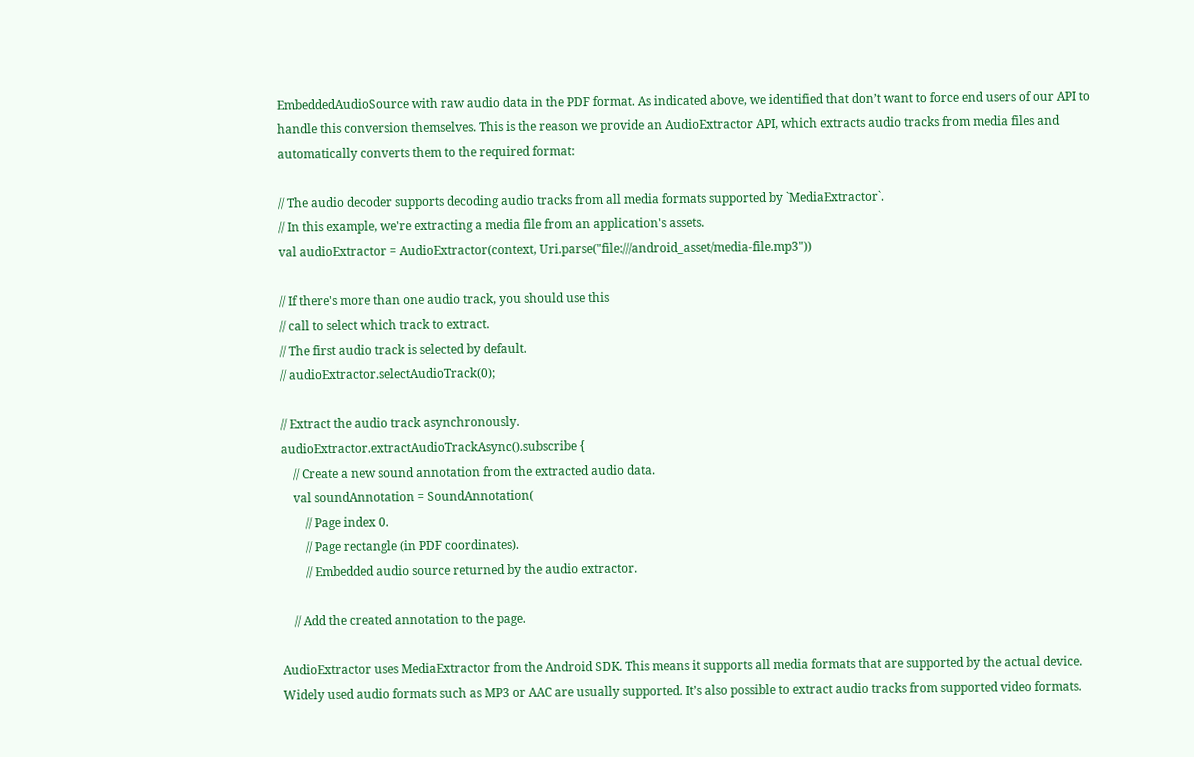EmbeddedAudioSource with raw audio data in the PDF format. As indicated above, we identified that don’t want to force end users of our API to handle this conversion themselves. This is the reason we provide an AudioExtractor API, which extracts audio tracks from media files and automatically converts them to the required format:

// The audio decoder supports decoding audio tracks from all media formats supported by `MediaExtractor`.
// In this example, we're extracting a media file from an application's assets.
val audioExtractor = AudioExtractor(context, Uri.parse("file:///android_asset/media-file.mp3"))

// If there's more than one audio track, you should use this
// call to select which track to extract.
// The first audio track is selected by default.
// audioExtractor.selectAudioTrack(0);

// Extract the audio track asynchronously.
audioExtractor.extractAudioTrackAsync().subscribe {
    // Create a new sound annotation from the extracted audio data.
    val soundAnnotation = SoundAnnotation(
        // Page index 0.
        // Page rectangle (in PDF coordinates).
        // Embedded audio source returned by the audio extractor.

    // Add the created annotation to the page.

AudioExtractor uses MediaExtractor from the Android SDK. This means it supports all media formats that are supported by the actual device. Widely used audio formats such as MP3 or AAC are usually supported. It’s also possible to extract audio tracks from supported video formats.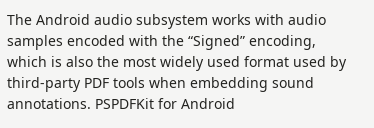The Android audio subsystem works with audio samples encoded with the “Signed” encoding, which is also the most widely used format used by third-party PDF tools when embedding sound annotations. PSPDFKit for Android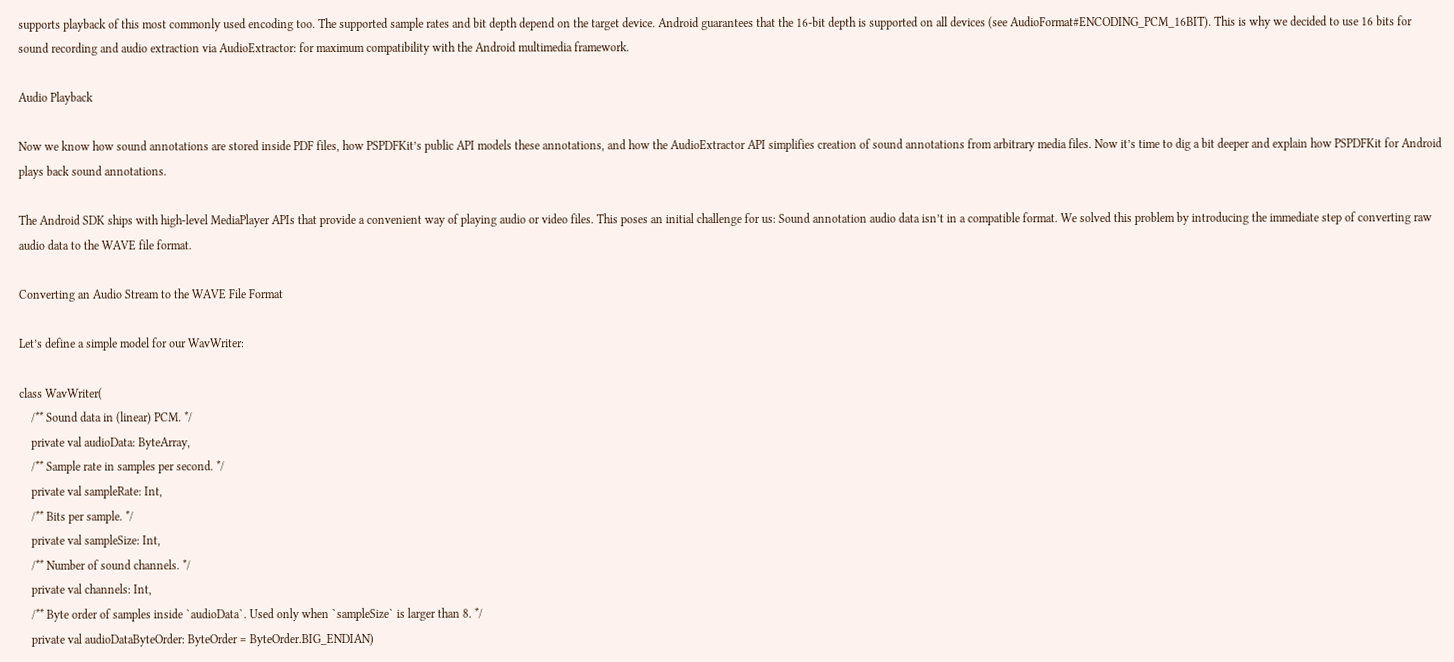supports playback of this most commonly used encoding too. The supported sample rates and bit depth depend on the target device. Android guarantees that the 16-bit depth is supported on all devices (see AudioFormat#ENCODING_PCM_16BIT). This is why we decided to use 16 bits for sound recording and audio extraction via AudioExtractor: for maximum compatibility with the Android multimedia framework.

Audio Playback

Now we know how sound annotations are stored inside PDF files, how PSPDFKit’s public API models these annotations, and how the AudioExtractor API simplifies creation of sound annotations from arbitrary media files. Now it’s time to dig a bit deeper and explain how PSPDFKit for Android plays back sound annotations.

The Android SDK ships with high-level MediaPlayer APIs that provide a convenient way of playing audio or video files. This poses an initial challenge for us: Sound annotation audio data isn’t in a compatible format. We solved this problem by introducing the immediate step of converting raw audio data to the WAVE file format.

Converting an Audio Stream to the WAVE File Format

Let’s define a simple model for our WavWriter:

class WavWriter(
    /** Sound data in (linear) PCM. */
    private val audioData: ByteArray,
    /** Sample rate in samples per second. */
    private val sampleRate: Int,
    /** Bits per sample. */
    private val sampleSize: Int,
    /** Number of sound channels. */
    private val channels: Int,
    /** Byte order of samples inside `audioData`. Used only when `sampleSize` is larger than 8. */
    private val audioDataByteOrder: ByteOrder = ByteOrder.BIG_ENDIAN)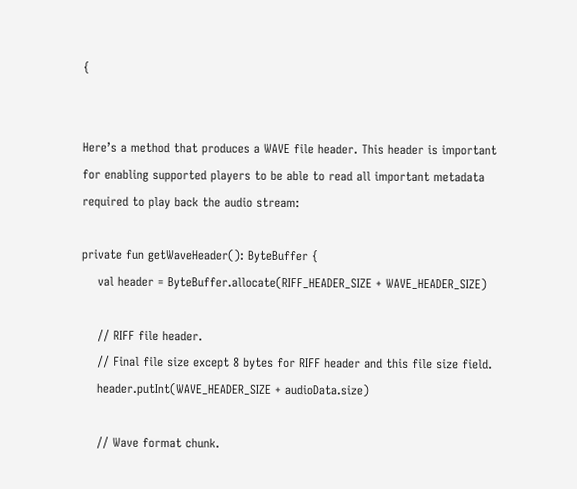{


Here’s a method that produces a WAVE file header. This header is important for enabling supported players to be able to read all important metadata required to play back the audio stream:

private fun getWaveHeader(): ByteBuffer {
    val header = ByteBuffer.allocate(RIFF_HEADER_SIZE + WAVE_HEADER_SIZE)

    // RIFF file header.
    // Final file size except 8 bytes for RIFF header and this file size field.
    header.putInt(WAVE_HEADER_SIZE + audioData.size)

    // Wave format chunk.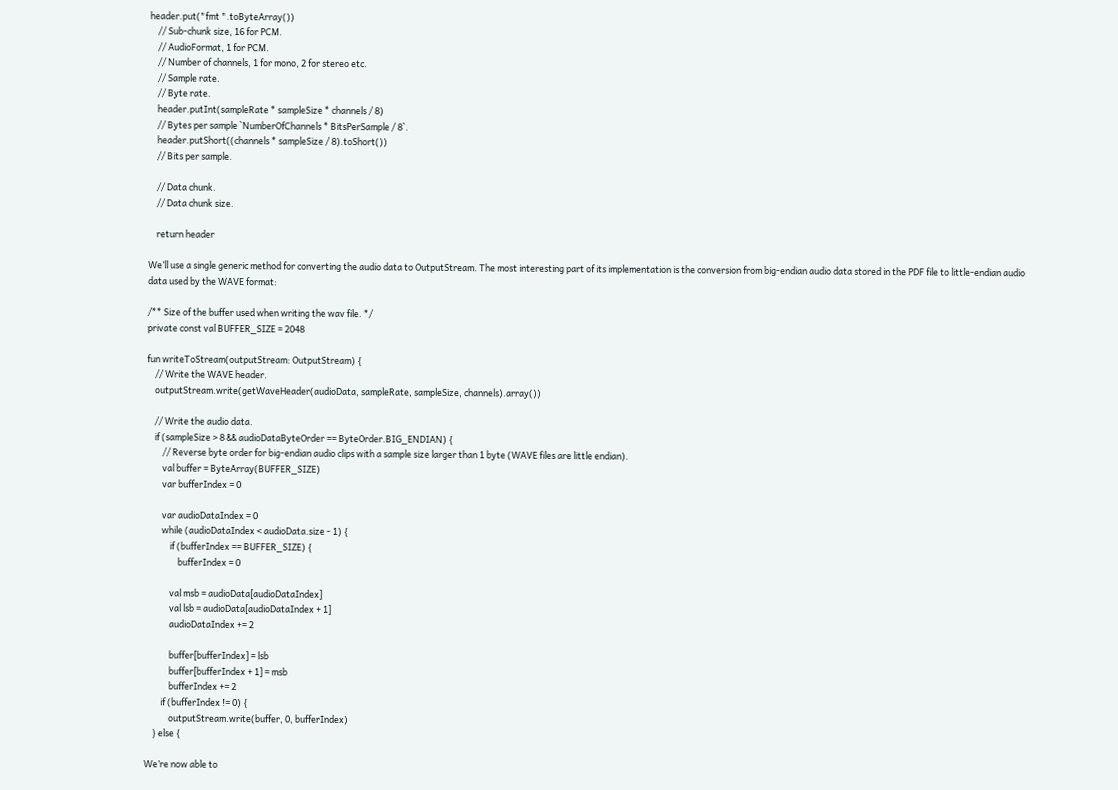header.put("fmt ".toByteArray())
    // Sub-chunk size, 16 for PCM.
    // AudioFormat, 1 for PCM.
    // Number of channels, 1 for mono, 2 for stereo etc.
    // Sample rate.
    // Byte rate.
    header.putInt(sampleRate * sampleSize * channels / 8)
    // Bytes per sample `NumberOfChannels * BitsPerSample / 8`.
    header.putShort((channels * sampleSize / 8).toShort())
    // Bits per sample.

    // Data chunk.
    // Data chunk size.

    return header

We’ll use a single generic method for converting the audio data to OutputStream. The most interesting part of its implementation is the conversion from big-endian audio data stored in the PDF file to little-endian audio data used by the WAVE format:

/** Size of the buffer used when writing the wav file. */
private const val BUFFER_SIZE = 2048

fun writeToStream(outputStream: OutputStream) {
    // Write the WAVE header.
    outputStream.write(getWaveHeader(audioData, sampleRate, sampleSize, channels).array())

    // Write the audio data.
    if (sampleSize > 8 && audioDataByteOrder == ByteOrder.BIG_ENDIAN) {
        // Reverse byte order for big-endian audio clips with a sample size larger than 1 byte (WAVE files are little endian).
        val buffer = ByteArray(BUFFER_SIZE)
        var bufferIndex = 0

        var audioDataIndex = 0
        while (audioDataIndex < audioData.size - 1) {
            if (bufferIndex == BUFFER_SIZE) {
                bufferIndex = 0

            val msb = audioData[audioDataIndex]
            val lsb = audioData[audioDataIndex + 1]
            audioDataIndex += 2

            buffer[bufferIndex] = lsb
            buffer[bufferIndex + 1] = msb
            bufferIndex += 2
        if (bufferIndex != 0) {
            outputStream.write(buffer, 0, bufferIndex)
    } else {

We’re now able to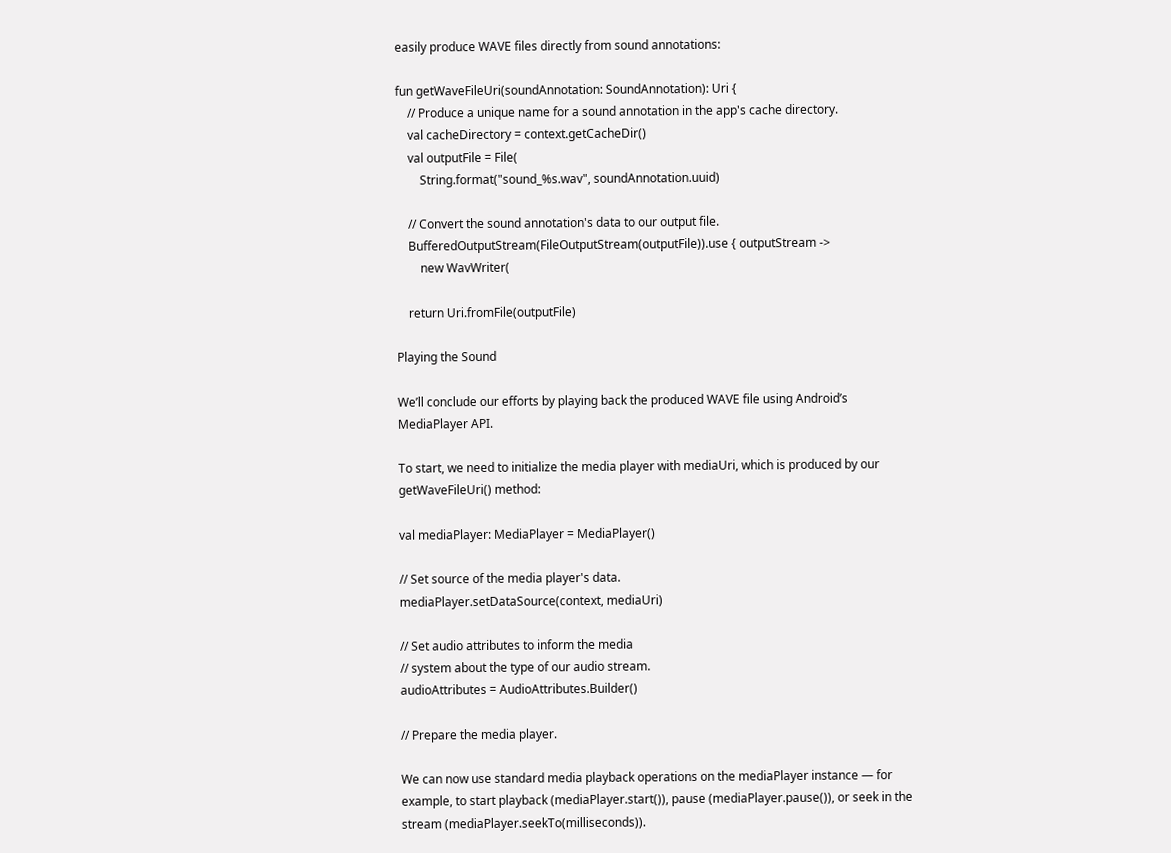easily produce WAVE files directly from sound annotations:

fun getWaveFileUri(soundAnnotation: SoundAnnotation): Uri {
    // Produce a unique name for a sound annotation in the app's cache directory.
    val cacheDirectory = context.getCacheDir()
    val outputFile = File(
        String.format("sound_%s.wav", soundAnnotation.uuid)

    // Convert the sound annotation's data to our output file.
    BufferedOutputStream(FileOutputStream(outputFile)).use { outputStream ->
        new WavWriter(

    return Uri.fromFile(outputFile)

Playing the Sound

We’ll conclude our efforts by playing back the produced WAVE file using Android’s MediaPlayer API.

To start, we need to initialize the media player with mediaUri, which is produced by our getWaveFileUri() method:

val mediaPlayer: MediaPlayer = MediaPlayer()

// Set source of the media player's data.
mediaPlayer.setDataSource(context, mediaUri)

// Set audio attributes to inform the media
// system about the type of our audio stream.
audioAttributes = AudioAttributes.Builder()

// Prepare the media player.

We can now use standard media playback operations on the mediaPlayer instance — for example, to start playback (mediaPlayer.start()), pause (mediaPlayer.pause()), or seek in the stream (mediaPlayer.seekTo(milliseconds)).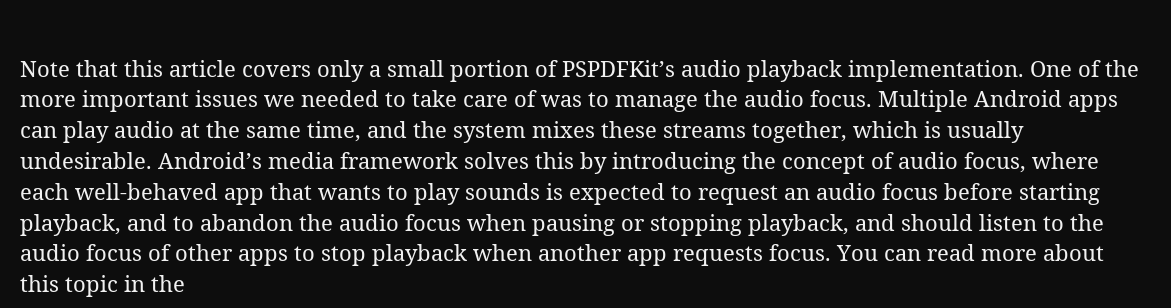Note that this article covers only a small portion of PSPDFKit’s audio playback implementation. One of the more important issues we needed to take care of was to manage the audio focus. Multiple Android apps can play audio at the same time, and the system mixes these streams together, which is usually undesirable. Android’s media framework solves this by introducing the concept of audio focus, where each well-behaved app that wants to play sounds is expected to request an audio focus before starting playback, and to abandon the audio focus when pausing or stopping playback, and should listen to the audio focus of other apps to stop playback when another app requests focus. You can read more about this topic in the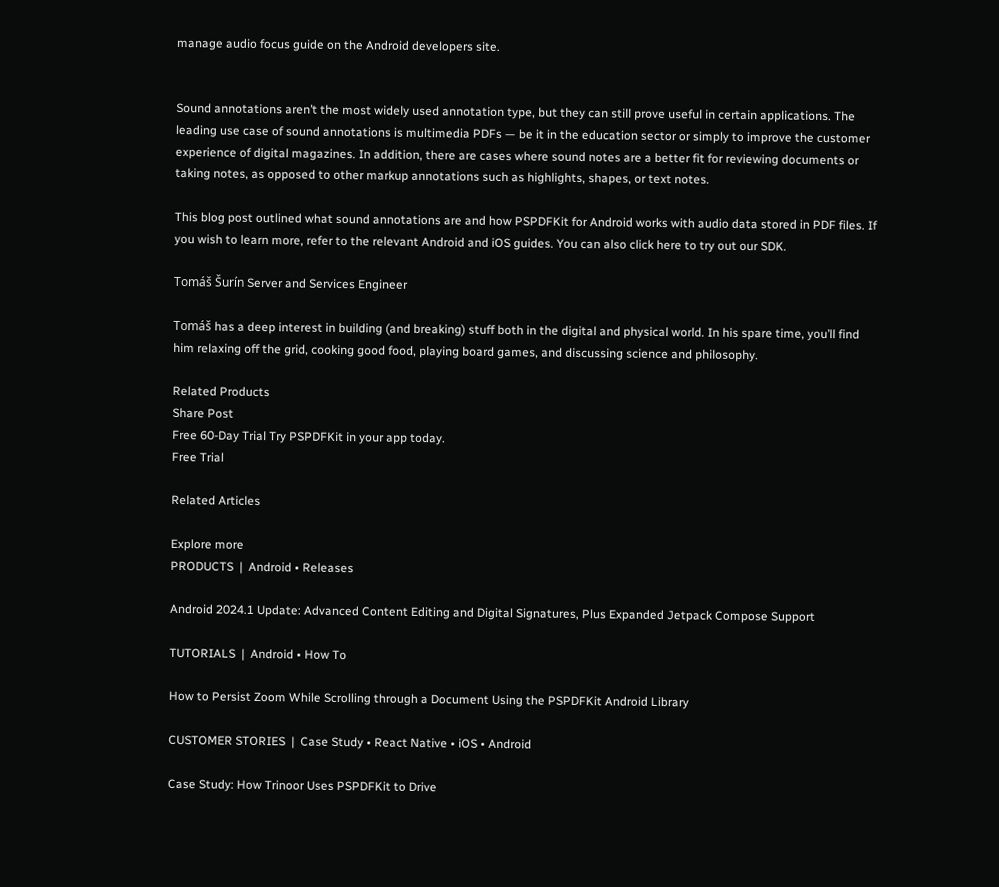manage audio focus guide on the Android developers site.


Sound annotations aren’t the most widely used annotation type, but they can still prove useful in certain applications. The leading use case of sound annotations is multimedia PDFs — be it in the education sector or simply to improve the customer experience of digital magazines. In addition, there are cases where sound notes are a better fit for reviewing documents or taking notes, as opposed to other markup annotations such as highlights, shapes, or text notes.

This blog post outlined what sound annotations are and how PSPDFKit for Android works with audio data stored in PDF files. If you wish to learn more, refer to the relevant Android and iOS guides. You can also click here to try out our SDK.

Tomáš Šurín Server and Services Engineer

Tomáš has a deep interest in building (and breaking) stuff both in the digital and physical world. In his spare time, you’ll find him relaxing off the grid, cooking good food, playing board games, and discussing science and philosophy.

Related Products
Share Post
Free 60-Day Trial Try PSPDFKit in your app today.
Free Trial

Related Articles

Explore more
PRODUCTS  |  Android • Releases

Android 2024.1 Update: Advanced Content Editing and Digital Signatures, Plus Expanded Jetpack Compose Support

TUTORIALS  |  Android • How To

How to Persist Zoom While Scrolling through a Document Using the PSPDFKit Android Library

CUSTOMER STORIES  |  Case Study • React Native • iOS • Android

Case Study: How Trinoor Uses PSPDFKit to Drive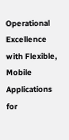Operational Excellence with Flexible, Mobile Applications for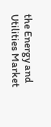the Energy and Utilities Market